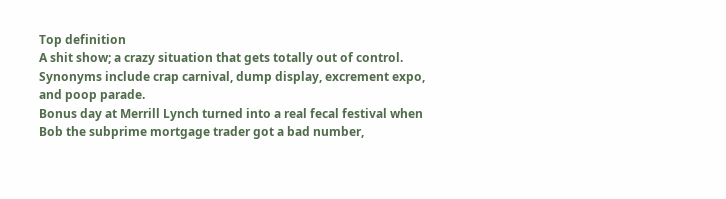Top definition
A shit show; a crazy situation that gets totally out of control. Synonyms include crap carnival, dump display, excrement expo, and poop parade.
Bonus day at Merrill Lynch turned into a real fecal festival when Bob the subprime mortgage trader got a bad number,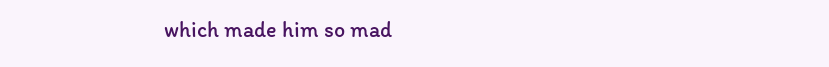which made him so mad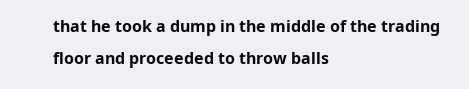that he took a dump in the middle of the trading floor and proceeded to throw balls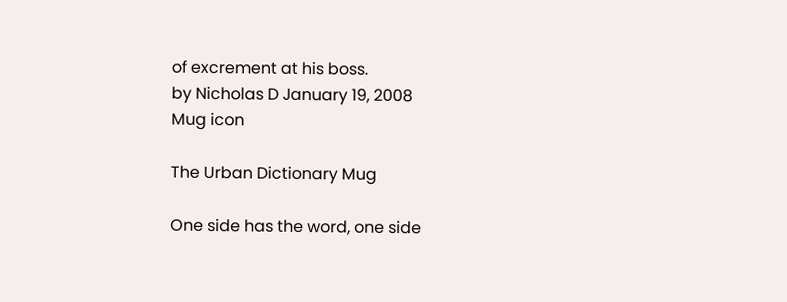of excrement at his boss.
by Nicholas D January 19, 2008
Mug icon

The Urban Dictionary Mug

One side has the word, one side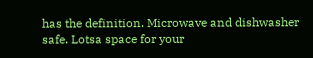has the definition. Microwave and dishwasher safe. Lotsa space for your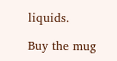liquids.

Buy the mug